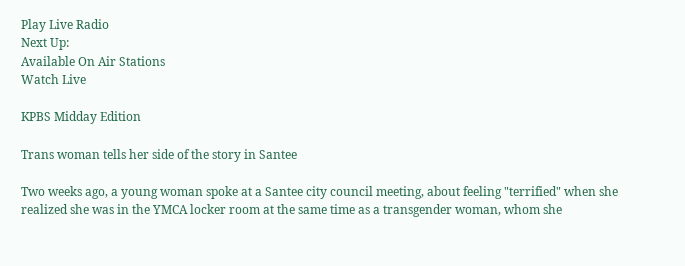Play Live Radio
Next Up:
Available On Air Stations
Watch Live

KPBS Midday Edition

Trans woman tells her side of the story in Santee

Two weeks ago, a young woman spoke at a Santee city council meeting, about feeling "terrified" when she realized she was in the YMCA locker room at the same time as a transgender woman, whom she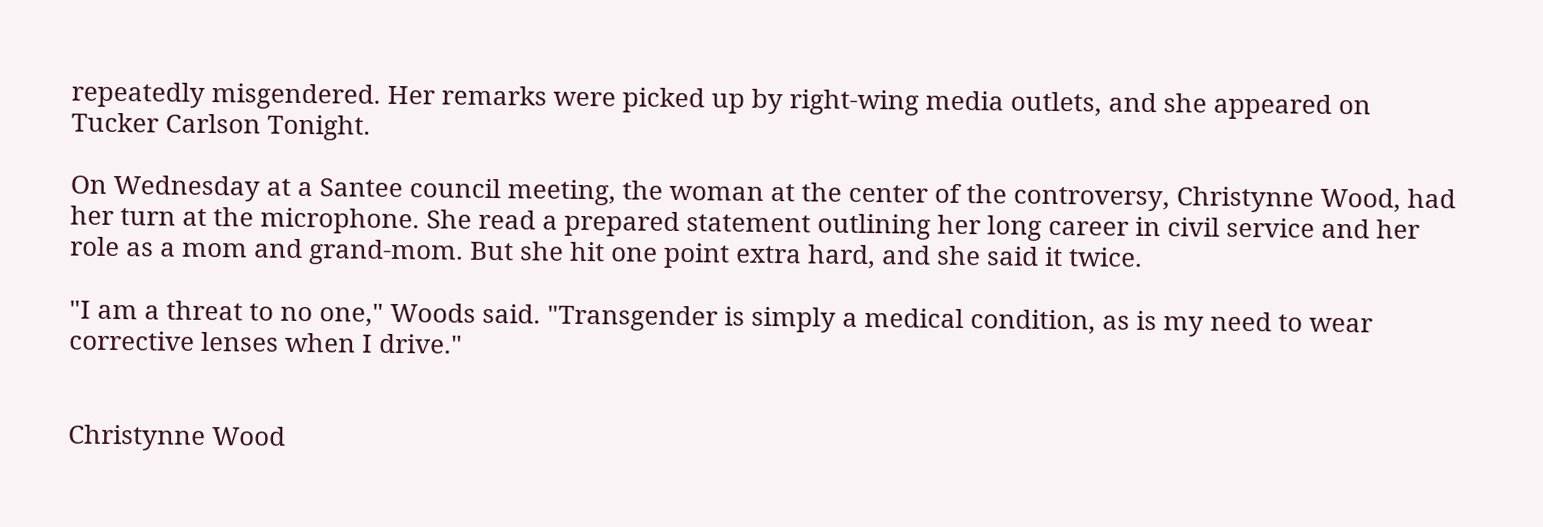repeatedly misgendered. Her remarks were picked up by right-wing media outlets, and she appeared on Tucker Carlson Tonight.

On Wednesday at a Santee council meeting, the woman at the center of the controversy, Christynne Wood, had her turn at the microphone. She read a prepared statement outlining her long career in civil service and her role as a mom and grand-mom. But she hit one point extra hard, and she said it twice.

"I am a threat to no one," Woods said. "Transgender is simply a medical condition, as is my need to wear corrective lenses when I drive."


Christynne Wood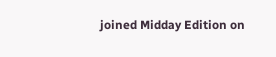joined Midday Edition on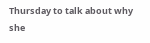Thursday to talk about why she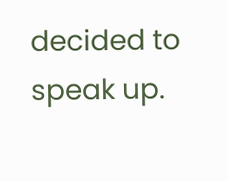decided to speak up.